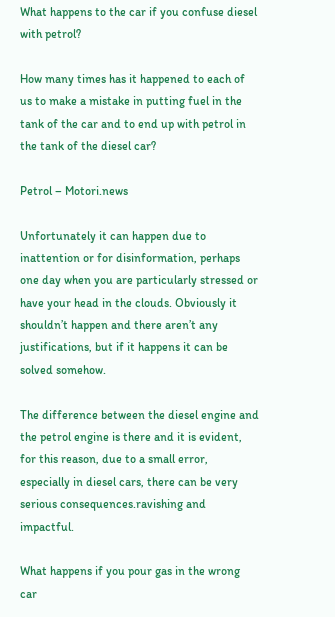What happens to the car if you confuse diesel with petrol?

How many times has it happened to each of us to make a mistake in putting fuel in the tank of the car and to end up with petrol in the tank of the diesel car?

Petrol – Motori.news

Unfortunately it can happen due to inattention or for disinformation, perhaps one day when you are particularly stressed or have your head in the clouds. Obviously it shouldn’t happen and there aren’t any justifications, but if it happens it can be solved somehow.

The difference between the diesel engine and the petrol engine is there and it is evident, for this reason, due to a small error, especially in diesel cars, there can be very serious consequences.ravishing and impactful.

What happens if you pour gas in the wrong car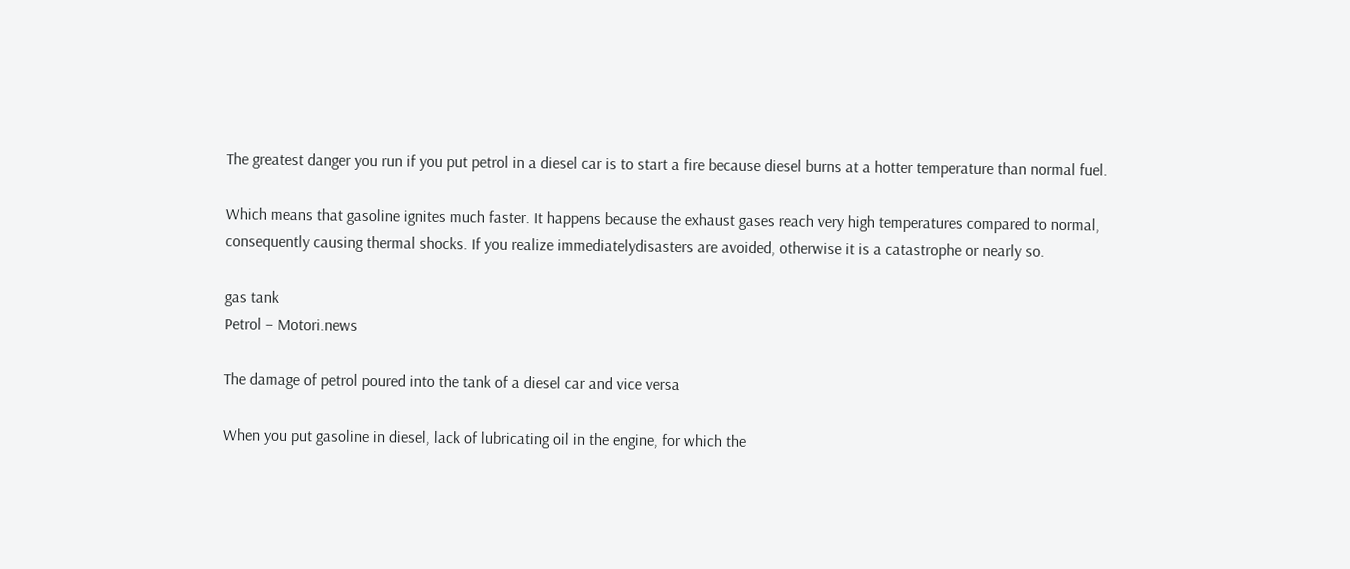The greatest danger you run if you put petrol in a diesel car is to start a fire because diesel burns at a hotter temperature than normal fuel.

Which means that gasoline ignites much faster. It happens because the exhaust gases reach very high temperatures compared to normal, consequently causing thermal shocks. If you realize immediatelydisasters are avoided, otherwise it is a catastrophe or nearly so.

gas tank
Petrol – Motori.news

The damage of petrol poured into the tank of a diesel car and vice versa

When you put gasoline in diesel, lack of lubricating oil in the engine, for which the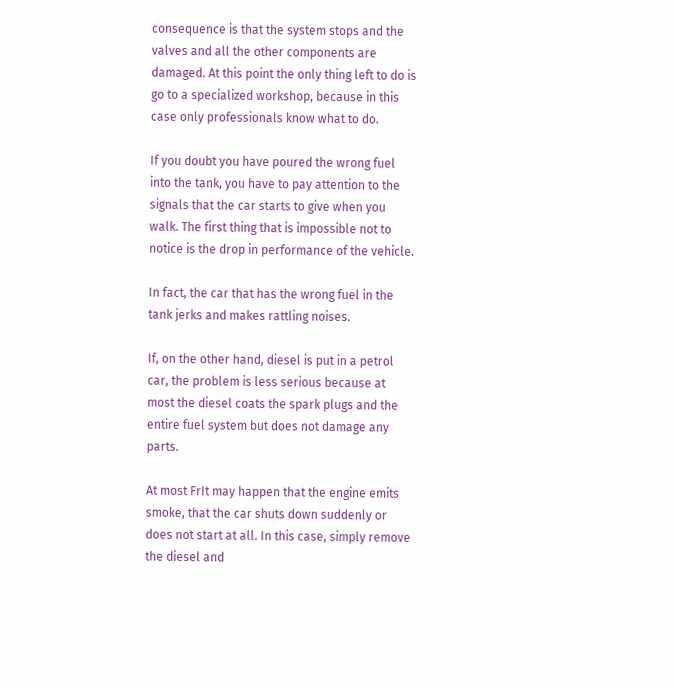consequence is that the system stops and the valves and all the other components are damaged. At this point the only thing left to do is go to a specialized workshop, because in this case only professionals know what to do.

If you doubt you have poured the wrong fuel into the tank, you have to pay attention to the signals that the car starts to give when you walk. The first thing that is impossible not to notice is the drop in performance of the vehicle.

In fact, the car that has the wrong fuel in the tank jerks and makes rattling noises.

If, on the other hand, diesel is put in a petrol car, the problem is less serious because at most the diesel coats the spark plugs and the entire fuel system but does not damage any parts.

At most FrIt may happen that the engine emits smoke, that the car shuts down suddenly or does not start at all. In this case, simply remove the diesel and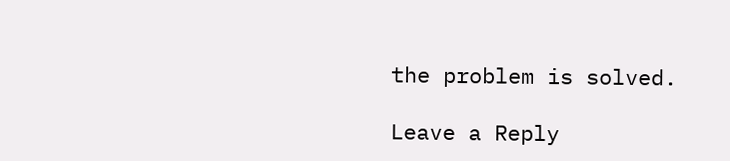the problem is solved.

Leave a Reply